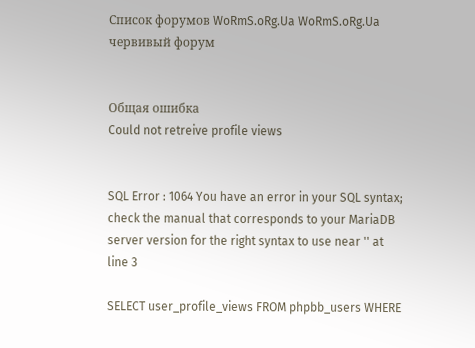Список форумов WoRmS.oRg.Ua WoRmS.oRg.Ua
червивый форум


Общая ошибка
Could not retreive profile views


SQL Error : 1064 You have an error in your SQL syntax; check the manual that corresponds to your MariaDB server version for the right syntax to use near '' at line 3

SELECT user_profile_views FROM phpbb_users WHERE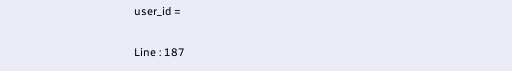user_id =

Line : 187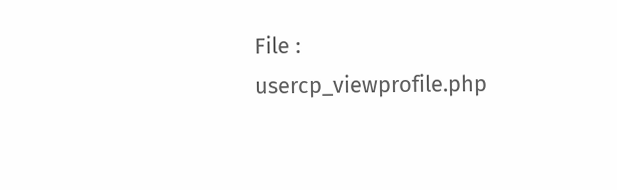File : usercp_viewprofile.php